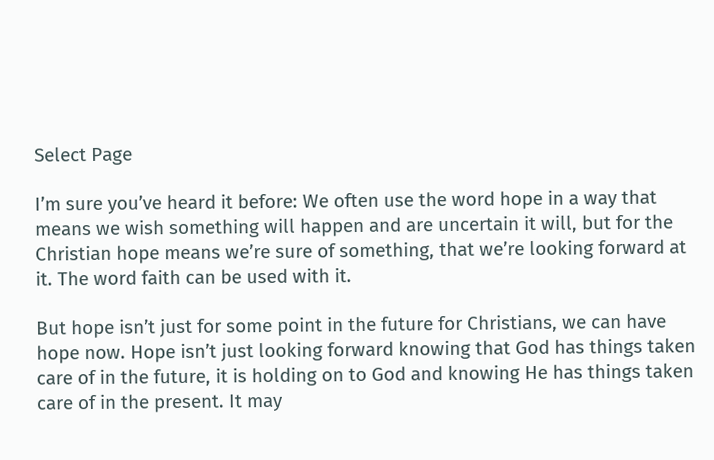Select Page

I’m sure you’ve heard it before: We often use the word hope in a way that means we wish something will happen and are uncertain it will, but for the Christian hope means we’re sure of something, that we’re looking forward at it. The word faith can be used with it.

But hope isn’t just for some point in the future for Christians, we can have hope now. Hope isn’t just looking forward knowing that God has things taken care of in the future, it is holding on to God and knowing He has things taken care of in the present. It may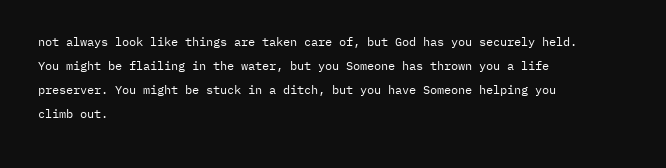not always look like things are taken care of, but God has you securely held. You might be flailing in the water, but you Someone has thrown you a life preserver. You might be stuck in a ditch, but you have Someone helping you climb out.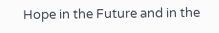Hope in the Future and in the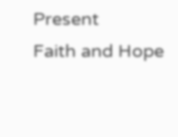Present
Faith and Hope